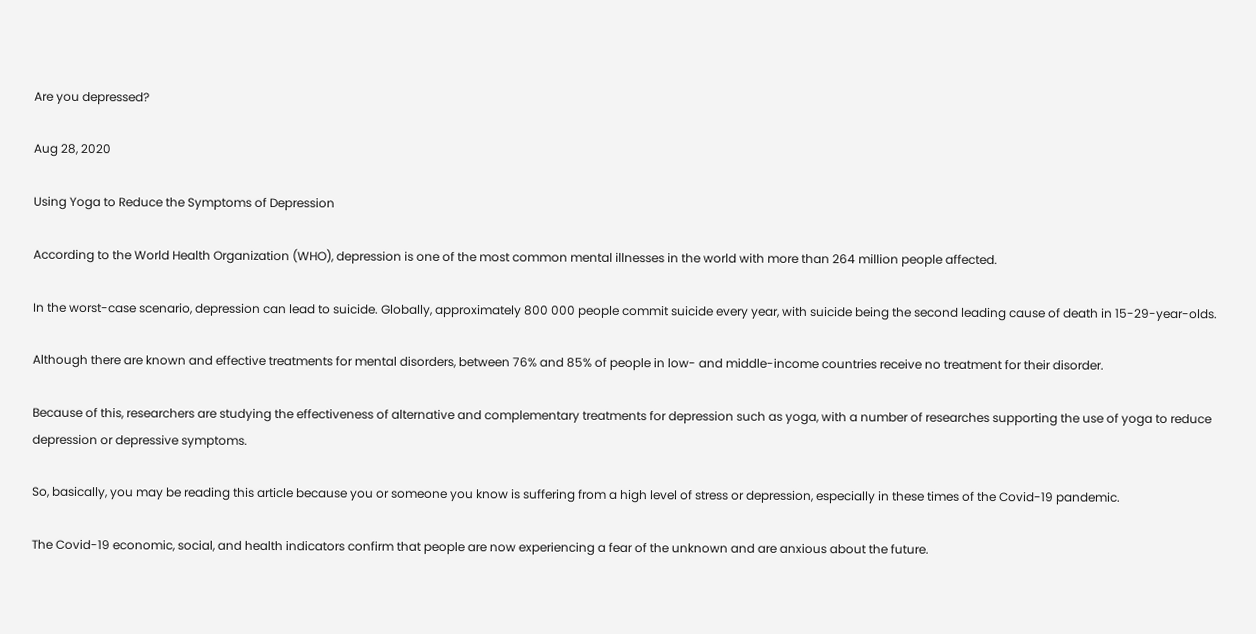Are you depressed?

Aug 28, 2020

Using Yoga to Reduce the Symptoms of Depression

According to the World Health Organization (WHO), depression is one of the most common mental illnesses in the world with more than 264 million people affected.

In the worst-case scenario, depression can lead to suicide. Globally, approximately 800 000 people commit suicide every year, with suicide being the second leading cause of death in 15-29-year-olds.

Although there are known and effective treatments for mental disorders, between 76% and 85% of people in low- and middle-income countries receive no treatment for their disorder.

Because of this, researchers are studying the effectiveness of alternative and complementary treatments for depression such as yoga, with a number of researches supporting the use of yoga to reduce depression or depressive symptoms.

So, basically, you may be reading this article because you or someone you know is suffering from a high level of stress or depression, especially in these times of the Covid-19 pandemic.

The Covid-19 economic, social, and health indicators confirm that people are now experiencing a fear of the unknown and are anxious about the future.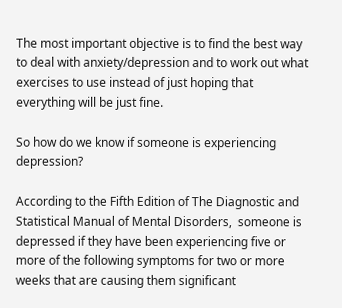The most important objective is to find the best way to deal with anxiety/depression and to work out what exercises to use instead of just hoping that everything will be just fine.

So how do we know if someone is experiencing depression?

According to the Fifth Edition of The Diagnostic and Statistical Manual of Mental Disorders,  someone is depressed if they have been experiencing five or more of the following symptoms for two or more weeks that are causing them significant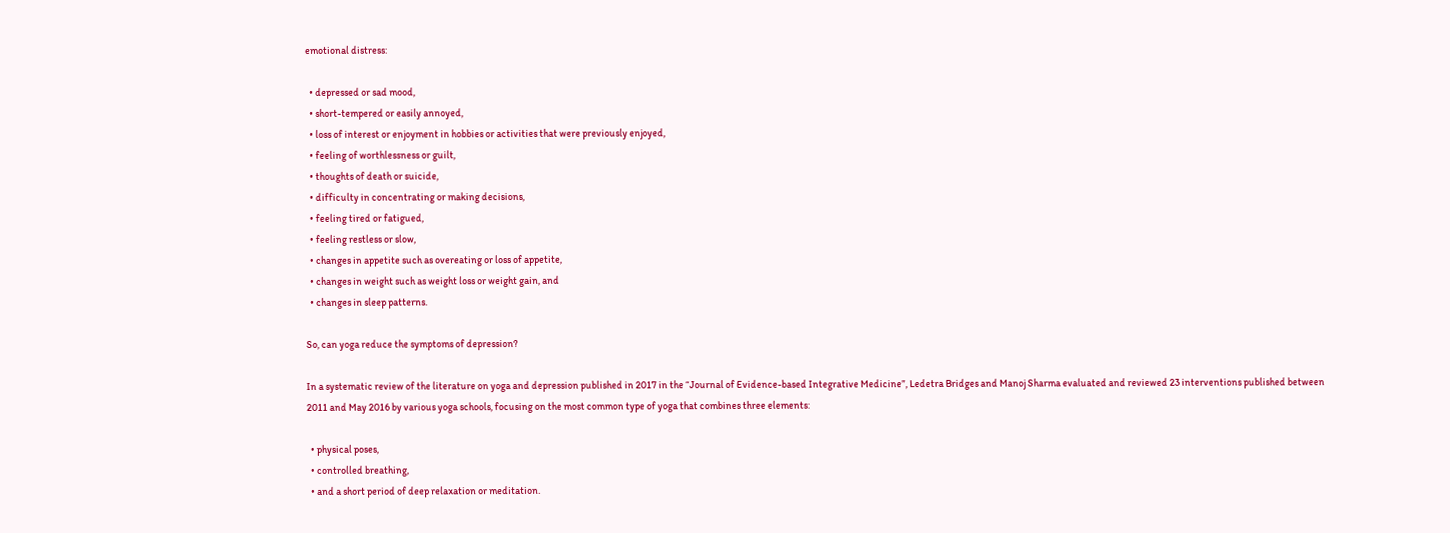emotional distress:

  • depressed or sad mood,
  • short-tempered or easily annoyed,
  • loss of interest or enjoyment in hobbies or activities that were previously enjoyed,
  • feeling of worthlessness or guilt,
  • thoughts of death or suicide,
  • difficulty in concentrating or making decisions,
  • feeling tired or fatigued,
  • feeling restless or slow,
  • changes in appetite such as overeating or loss of appetite,
  • changes in weight such as weight loss or weight gain, and
  • changes in sleep patterns.

So, can yoga reduce the symptoms of depression?

In a systematic review of the literature on yoga and depression published in 2017 in the “Journal of Evidence-based Integrative Medicine”, Ledetra Bridges and Manoj Sharma evaluated and reviewed 23 interventions published between 2011 and May 2016 by various yoga schools, focusing on the most common type of yoga that combines three elements:

  • physical poses,
  • controlled breathing,
  • and a short period of deep relaxation or meditation.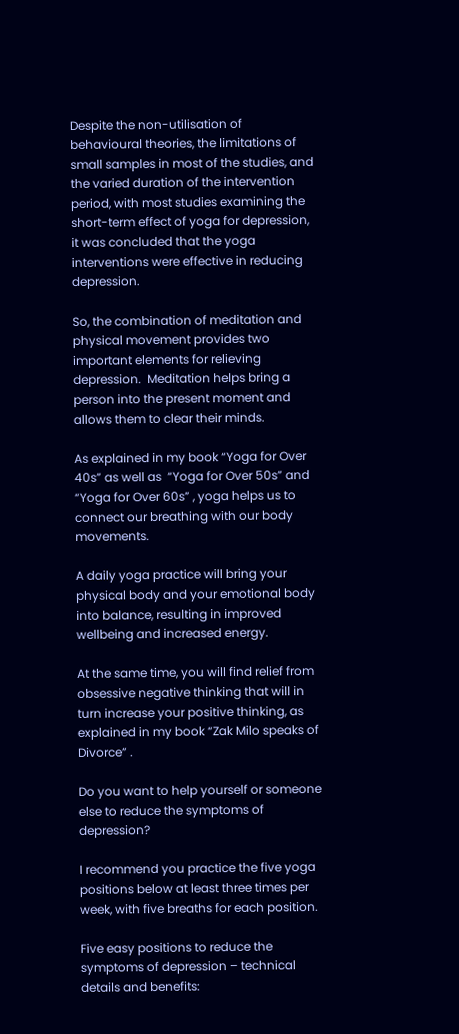Despite the non-utilisation of behavioural theories, the limitations of small samples in most of the studies, and the varied duration of the intervention period, with most studies examining the short-term effect of yoga for depression, it was concluded that the yoga interventions were effective in reducing depression.

So, the combination of meditation and physical movement provides two important elements for relieving depression.  Meditation helps bring a person into the present moment and allows them to clear their minds.

As explained in my book “Yoga for Over 40s” as well as  “Yoga for Over 50s” and “Yoga for Over 60s” , yoga helps us to connect our breathing with our body movements.

A daily yoga practice will bring your physical body and your emotional body into balance, resulting in improved wellbeing and increased energy.

At the same time, you will find relief from obsessive negative thinking that will in turn increase your positive thinking, as explained in my book “Zak Milo speaks of Divorce” .

Do you want to help yourself or someone else to reduce the symptoms of depression?

I recommend you practice the five yoga positions below at least three times per week, with five breaths for each position.

Five easy positions to reduce the symptoms of depression – technical details and benefits: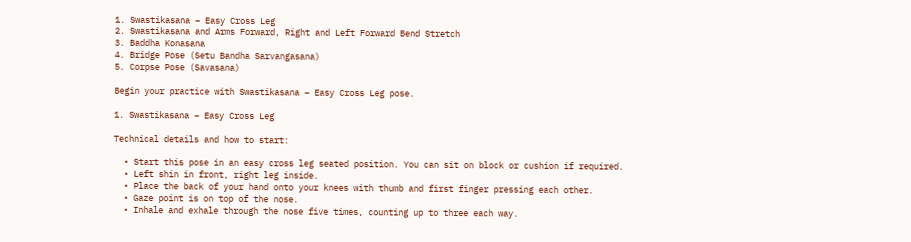1. Swastikasana – Easy Cross Leg
2. Swastikasana and Arms Forward, Right and Left Forward Bend Stretch
3. Baddha Konasana
4. Bridge Pose (Setu Bandha Sarvangasana)
5. Corpse Pose (Savasana)

Begin your practice with Swastikasana – Easy Cross Leg pose.

1. Swastikasana – Easy Cross Leg

Technical details and how to start:

  • Start this pose in an easy cross leg seated position. You can sit on block or cushion if required.
  • Left shin in front, right leg inside.
  • Place the back of your hand onto your knees with thumb and first finger pressing each other.
  • Gaze point is on top of the nose.
  • Inhale and exhale through the nose five times, counting up to three each way.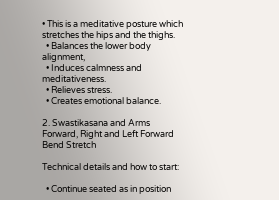• This is a meditative posture which stretches the hips and the thighs.
  • Balances the lower body alignment,
  • Induces calmness and meditativeness.
  • Relieves stress.
  • Creates emotional balance.

2. Swastikasana and Arms Forward, Right and Left Forward Bend Stretch

Technical details and how to start:

  • Continue seated as in position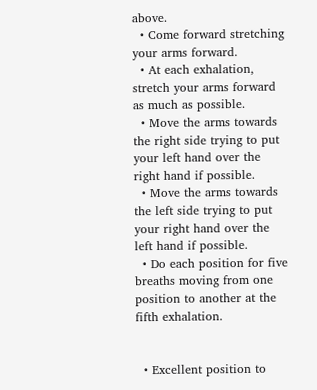above.
  • Come forward stretching your arms forward.
  • At each exhalation, stretch your arms forward as much as possible.
  • Move the arms towards the right side trying to put your left hand over the right hand if possible.
  • Move the arms towards the left side trying to put your right hand over the left hand if possible.
  • Do each position for five breaths moving from one position to another at the fifth exhalation.


  • Excellent position to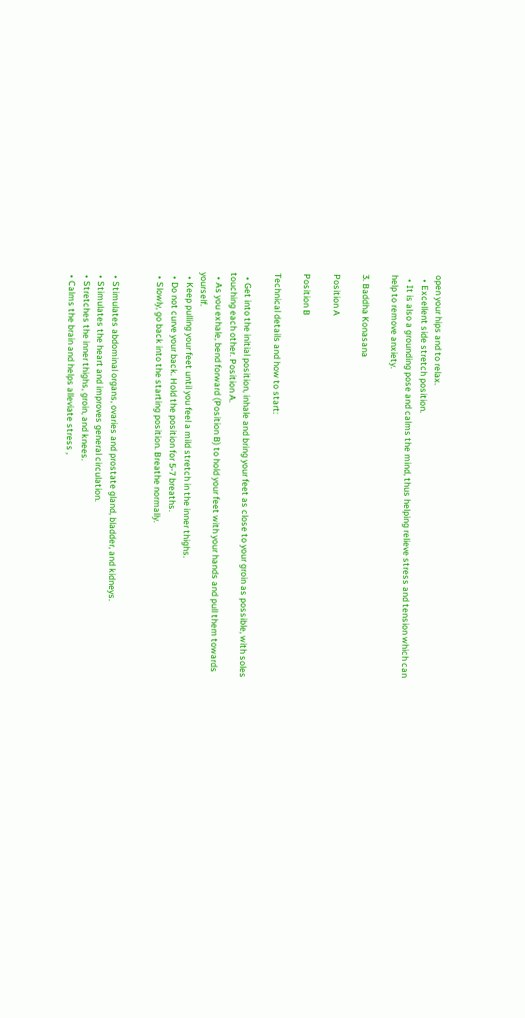open your hips and to relax.
  • Excellent side stretch position.
  • It is also a grounding pose and calms the mind, thus helping relieve stress and tension which can help to remove anxiety.

3. Baddha Konasana

Position A

Position B

Technical details and how to start:

  • Get into the initial position, inhale and bring your feet as close to your groin as possible, with soles touching each other. Position A.
  • As you exhale, bend forward (Position B) to hold your feet with your hands and pull them towards yourself.
  • Keep pulling your feet until you feel a mild stretch in the inner thighs.
  • Do not curve your back. Hold the position for 5-7 breaths.
  • Slowly, go back into the starting position. Breathe normally.


  • Stimulates abdominal organs, ovaries and prostate gland, bladder, and kidneys.
  • Stimulates the heart and improves general circulation.
  • Stretches the inner thighs, groin, and knees.
  • Calms the brain and helps alleviate stress ,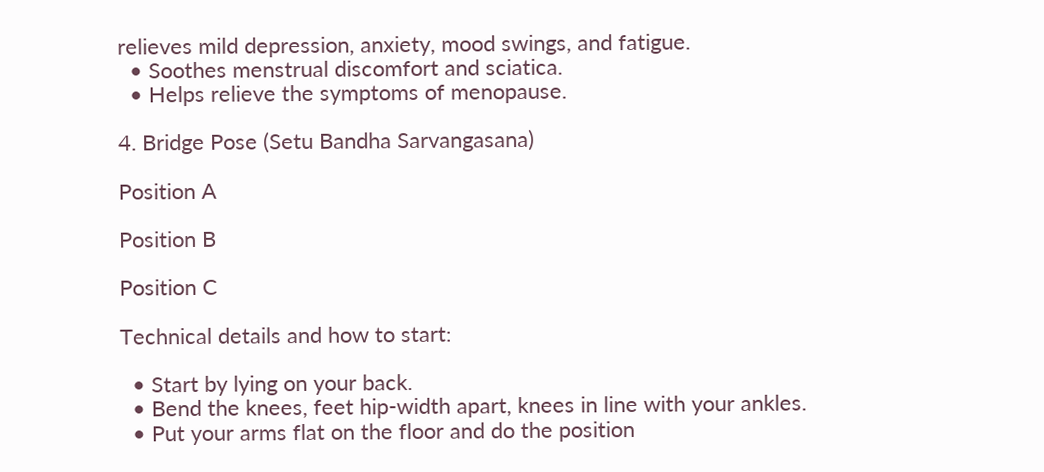relieves mild depression, anxiety, mood swings, and fatigue.
  • Soothes menstrual discomfort and sciatica.
  • Helps relieve the symptoms of menopause.

4. Bridge Pose (Setu Bandha Sarvangasana)

Position A

Position B

Position C

Technical details and how to start:

  • Start by lying on your back.
  • Bend the knees, feet hip-width apart, knees in line with your ankles.
  • Put your arms flat on the floor and do the position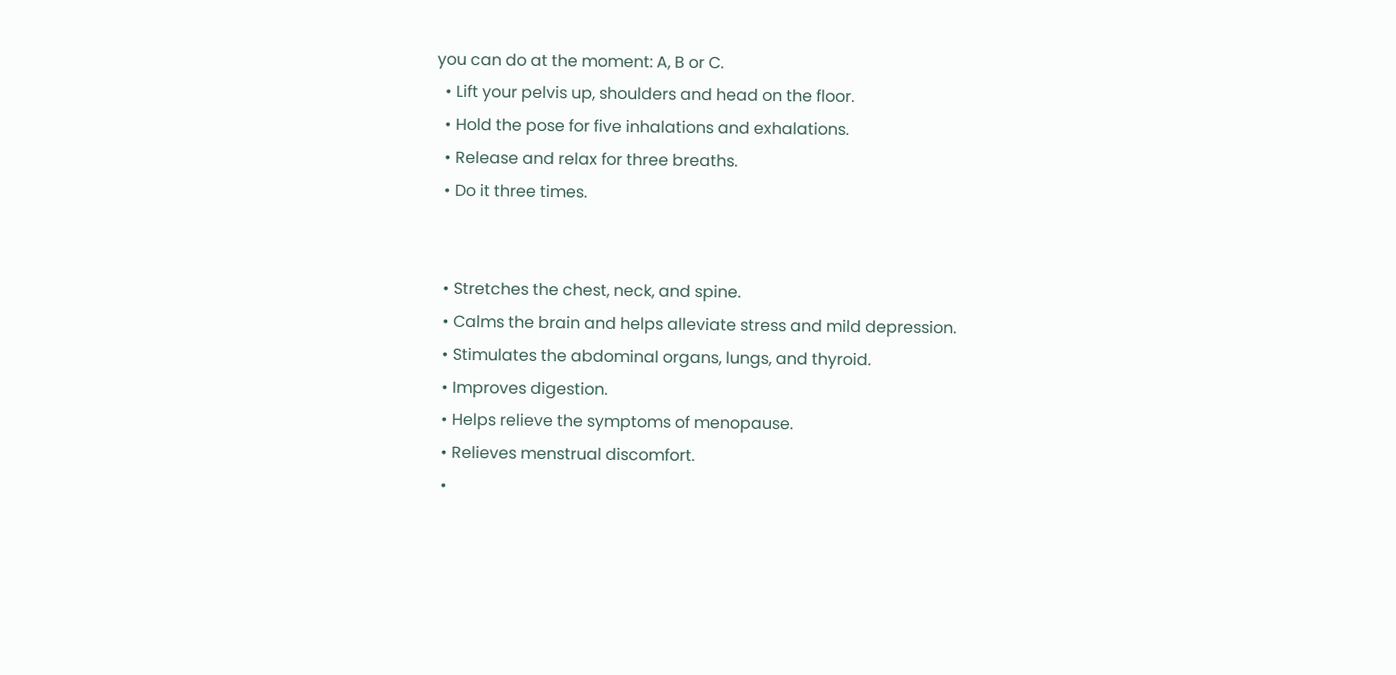you can do at the moment: A, B or C.
  • Lift your pelvis up, shoulders and head on the floor.
  • Hold the pose for five inhalations and exhalations.
  • Release and relax for three breaths.
  • Do it three times.


  • Stretches the chest, neck, and spine.
  • Calms the brain and helps alleviate stress and mild depression.
  • Stimulates the abdominal organs, lungs, and thyroid.
  • Improves digestion.
  • Helps relieve the symptoms of menopause.
  • Relieves menstrual discomfort.
  •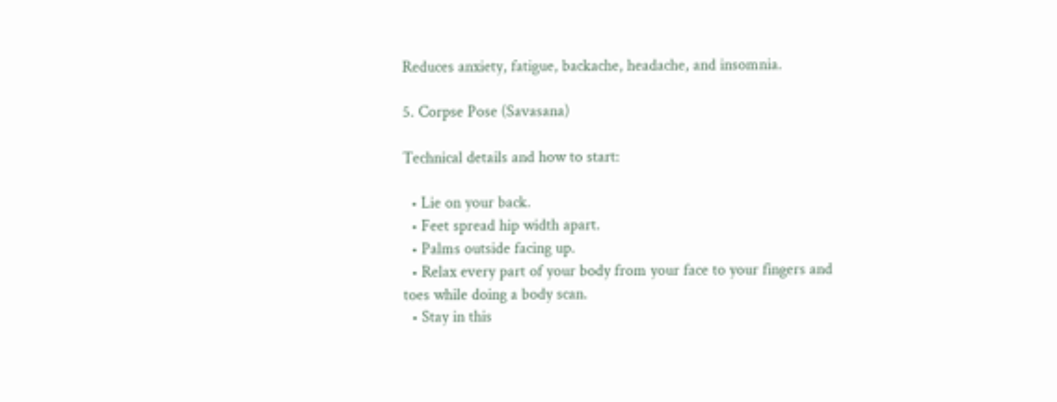Reduces anxiety, fatigue, backache, headache, and insomnia.

5. Corpse Pose (Savasana)

Technical details and how to start:

  • Lie on your back.
  • Feet spread hip width apart.
  • Palms outside facing up.
  • Relax every part of your body from your face to your fingers and toes while doing a body scan.
  • Stay in this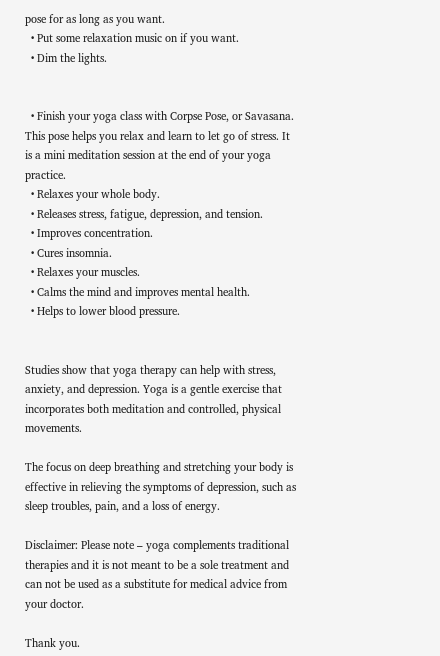pose for as long as you want.
  • Put some relaxation music on if you want.
  • Dim the lights.


  • Finish your yoga class with Corpse Pose, or Savasana. This pose helps you relax and learn to let go of stress. It is a mini meditation session at the end of your yoga practice.
  • Relaxes your whole body.
  • Releases stress, fatigue, depression, and tension.
  • Improves concentration.
  • Cures insomnia.
  • Relaxes your muscles.
  • Calms the mind and improves mental health.
  • Helps to lower blood pressure.


Studies show that yoga therapy can help with stress, anxiety, and depression. Yoga is a gentle exercise that incorporates both meditation and controlled, physical movements.

The focus on deep breathing and stretching your body is effective in relieving the symptoms of depression, such as sleep troubles, pain, and a loss of energy.

Disclaimer: Please note – yoga complements traditional therapies and it is not meant to be a sole treatment and can not be used as a substitute for medical advice from your doctor.

Thank you.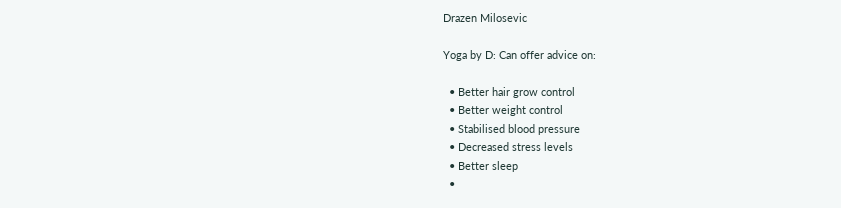Drazen Milosevic

Yoga by D: Can offer advice on:

  • Better hair grow control
  • Better weight control
  • Stabilised blood pressure
  • Decreased stress levels
  • Better sleep
  •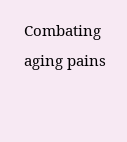Combating aging pains